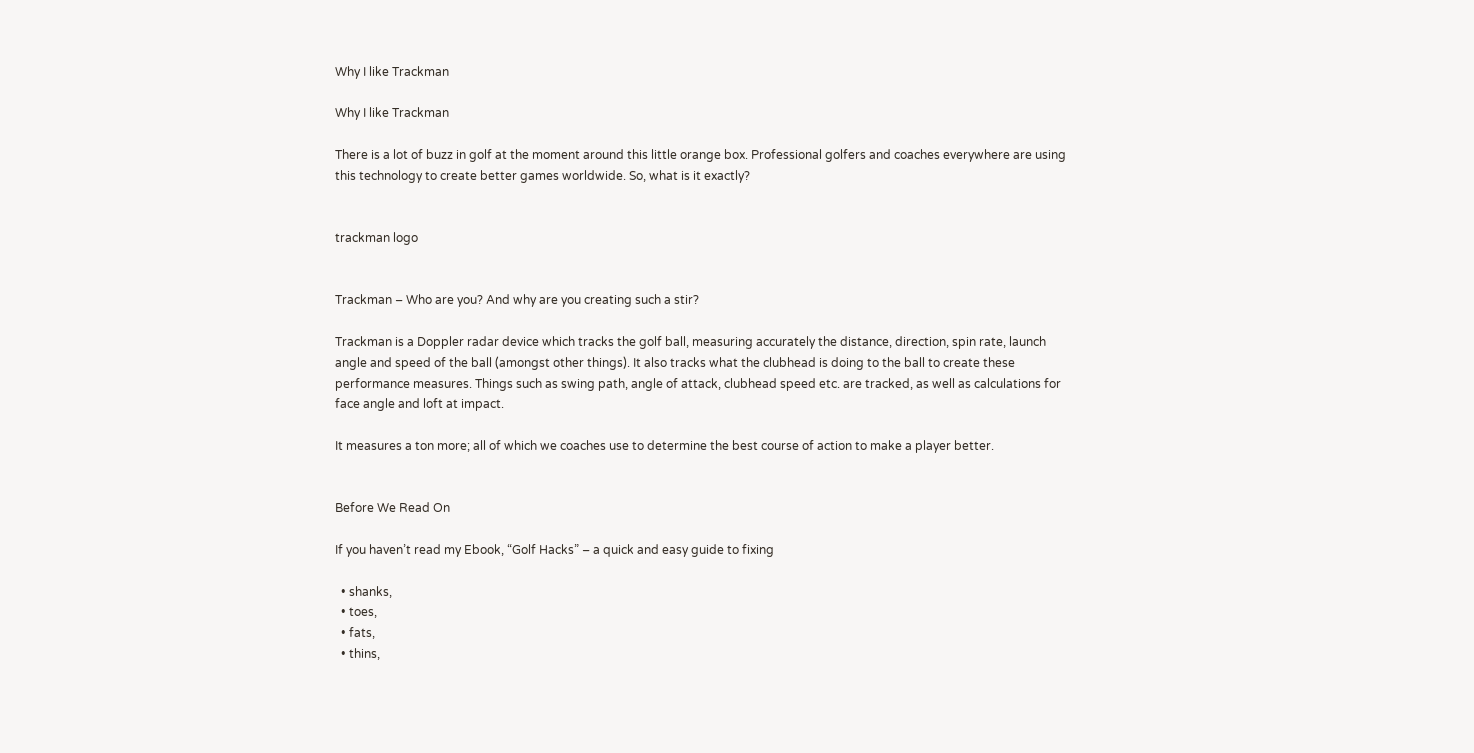Why I like Trackman

Why I like Trackman

There is a lot of buzz in golf at the moment around this little orange box. Professional golfers and coaches everywhere are using this technology to create better games worldwide. So, what is it exactly?


trackman logo


Trackman – Who are you? And why are you creating such a stir?

Trackman is a Doppler radar device which tracks the golf ball, measuring accurately the distance, direction, spin rate, launch angle and speed of the ball (amongst other things). It also tracks what the clubhead is doing to the ball to create these performance measures. Things such as swing path, angle of attack, clubhead speed etc. are tracked, as well as calculations for face angle and loft at impact.

It measures a ton more; all of which we coaches use to determine the best course of action to make a player better.


Before We Read On

If you haven’t read my Ebook, “Golf Hacks” – a quick and easy guide to fixing

  • shanks,
  • toes,
  • fats,
  • thins,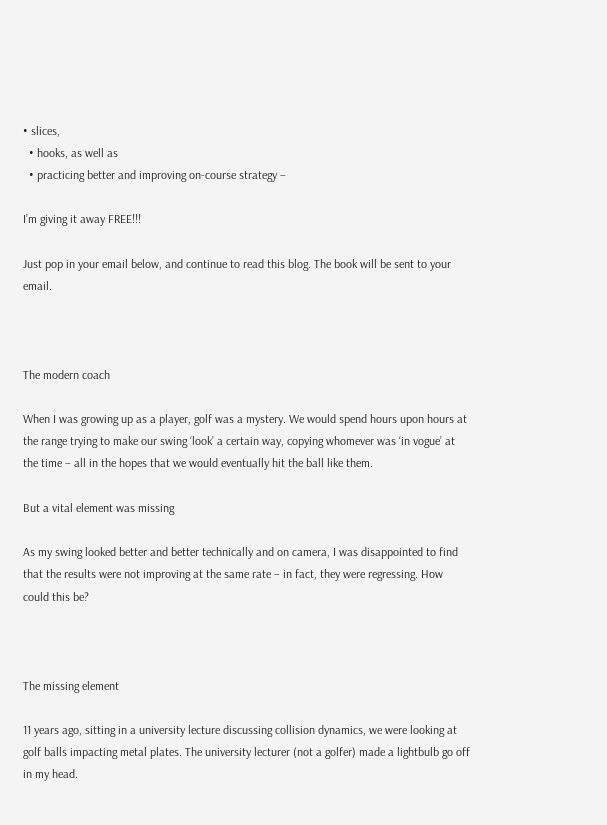• slices,
  • hooks, as well as
  • practicing better and improving on-course strategy –

I’m giving it away FREE!!!

Just pop in your email below, and continue to read this blog. The book will be sent to your email.



The modern coach

When I was growing up as a player, golf was a mystery. We would spend hours upon hours at the range trying to make our swing ‘look’ a certain way, copying whomever was ‘in vogue’ at the time – all in the hopes that we would eventually hit the ball like them.

But a vital element was missing

As my swing looked better and better technically and on camera, I was disappointed to find that the results were not improving at the same rate – in fact, they were regressing. How could this be?



The missing element

11 years ago, sitting in a university lecture discussing collision dynamics, we were looking at golf balls impacting metal plates. The university lecturer (not a golfer) made a lightbulb go off in my head.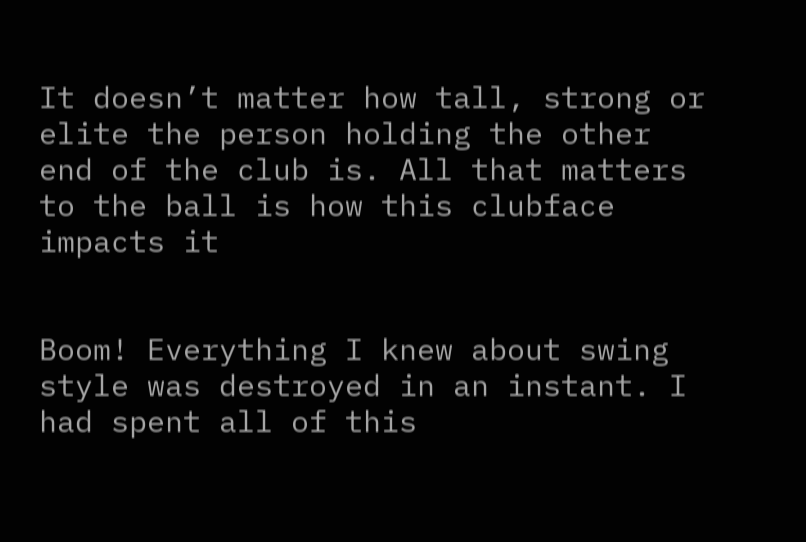It doesn’t matter how tall, strong or elite the person holding the other end of the club is. All that matters to the ball is how this clubface impacts it


Boom! Everything I knew about swing style was destroyed in an instant. I had spent all of this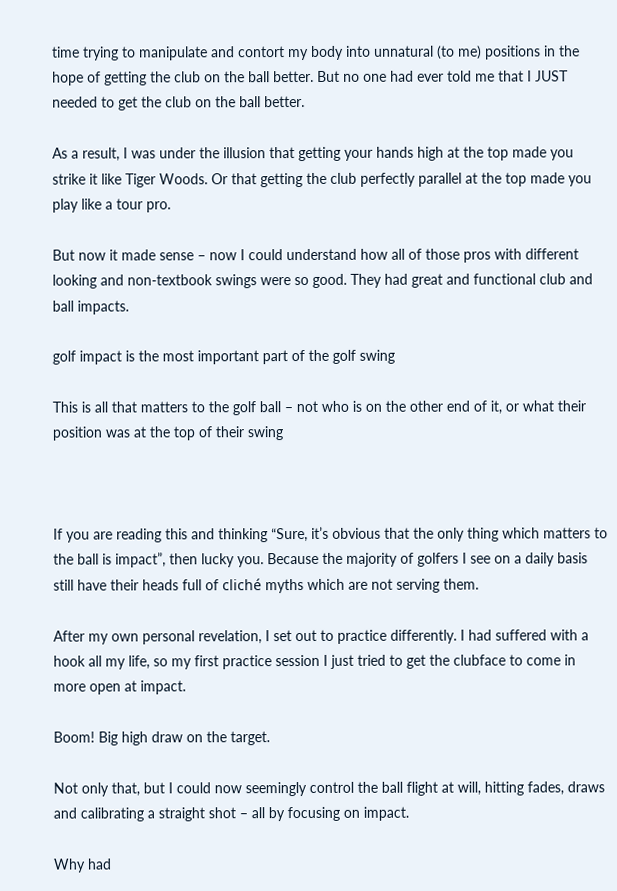time trying to manipulate and contort my body into unnatural (to me) positions in the hope of getting the club on the ball better. But no one had ever told me that I JUST needed to get the club on the ball better.

As a result, I was under the illusion that getting your hands high at the top made you strike it like Tiger Woods. Or that getting the club perfectly parallel at the top made you play like a tour pro.

But now it made sense – now I could understand how all of those pros with different looking and non-textbook swings were so good. They had great and functional club and ball impacts.

golf impact is the most important part of the golf swing

This is all that matters to the golf ball – not who is on the other end of it, or what their position was at the top of their swing



If you are reading this and thinking “Sure, it’s obvious that the only thing which matters to the ball is impact”, then lucky you. Because the majority of golfers I see on a daily basis still have their heads full of cliché myths which are not serving them.

After my own personal revelation, I set out to practice differently. I had suffered with a hook all my life, so my first practice session I just tried to get the clubface to come in more open at impact.

Boom! Big high draw on the target.

Not only that, but I could now seemingly control the ball flight at will, hitting fades, draws and calibrating a straight shot – all by focusing on impact.

Why had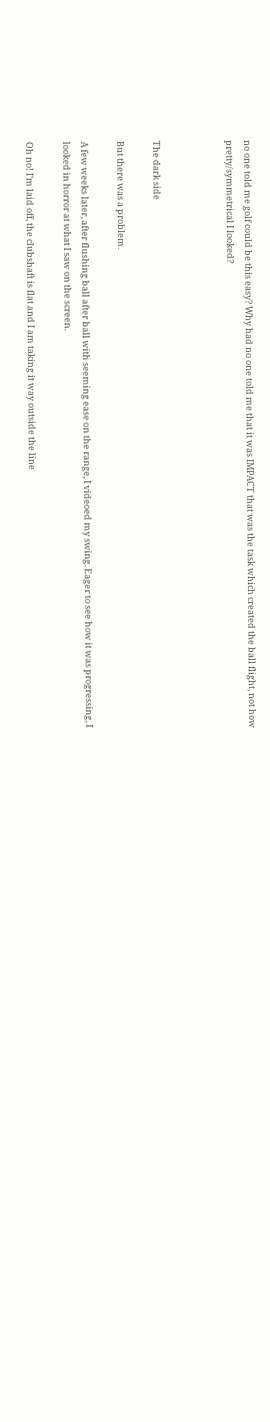no one told me golf could be this easy? Why had no one told me that it was IMPACT that was the task which created the ball flight, not how pretty/symmetrical I looked?



The dark side

But there was a problem.

A few weeks later, after flushing ball after ball with seeming ease on the range, I videoed my swing. Eager to see how it was progressing, I looked in horror at what I saw on the screen.

Oh no! I’m laid off, the clubshaft is flat and I am taking it way outside the line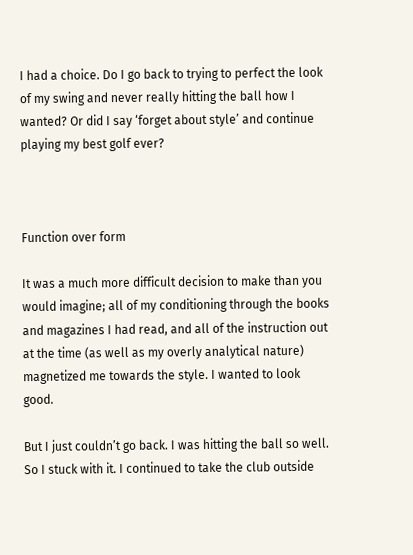I had a choice. Do I go back to trying to perfect the look of my swing and never really hitting the ball how I wanted? Or did I say ‘forget about style’ and continue playing my best golf ever?



Function over form

It was a much more difficult decision to make than you would imagine; all of my conditioning through the books and magazines I had read, and all of the instruction out at the time (as well as my overly analytical nature) magnetized me towards the style. I wanted to look good.

But I just couldn’t go back. I was hitting the ball so well. So I stuck with it. I continued to take the club outside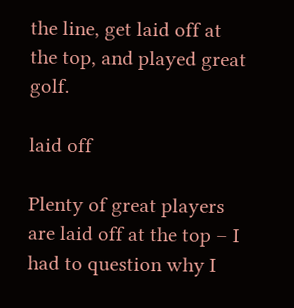the line, get laid off at the top, and played great golf.

laid off

Plenty of great players are laid off at the top – I had to question why I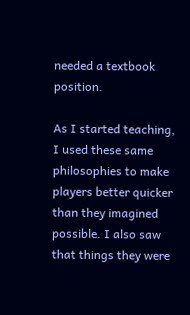needed a textbook position.

As I started teaching, I used these same philosophies to make players better quicker than they imagined possible. I also saw that things they were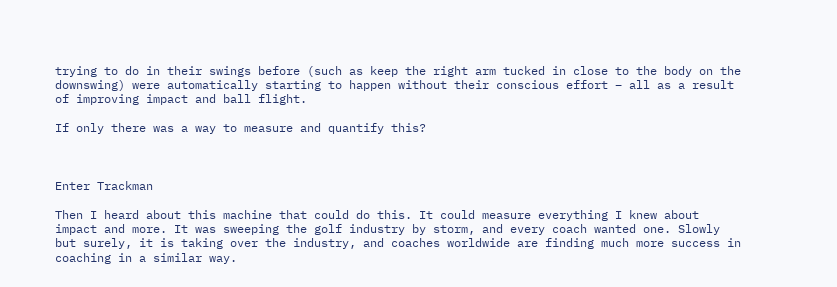trying to do in their swings before (such as keep the right arm tucked in close to the body on the downswing) were automatically starting to happen without their conscious effort – all as a result of improving impact and ball flight.

If only there was a way to measure and quantify this?



Enter Trackman

Then I heard about this machine that could do this. It could measure everything I knew about impact and more. It was sweeping the golf industry by storm, and every coach wanted one. Slowly but surely, it is taking over the industry, and coaches worldwide are finding much more success in coaching in a similar way.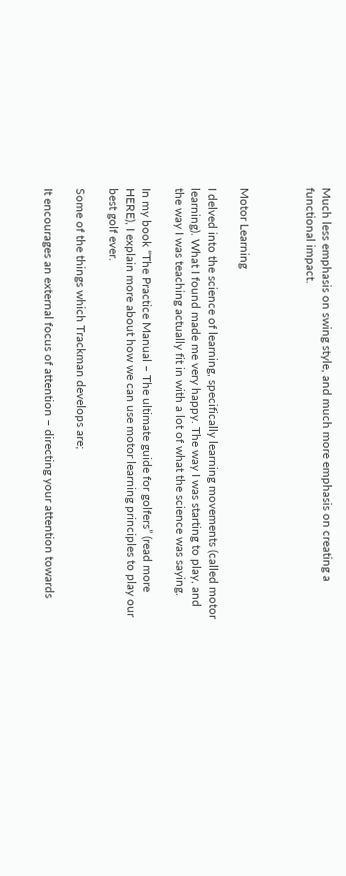Much less emphasis on swing style, and much more emphasis on creating a functional impact.



Motor Learning

I delved into the science of learning, specifically learning movements (called motor learning). What I found made me very happy. The way I was starting to play, and the way I was teaching actually fit in with a lot of what the science was saying.

In my book “The Practice Manual – The ultimate guide for golfers” (read more HERE), I explain more about how we can use motor learning principles to play our best golf ever.

Some of the things which Trackman develops are;

It encourages an external focus of attention – directing your attention towards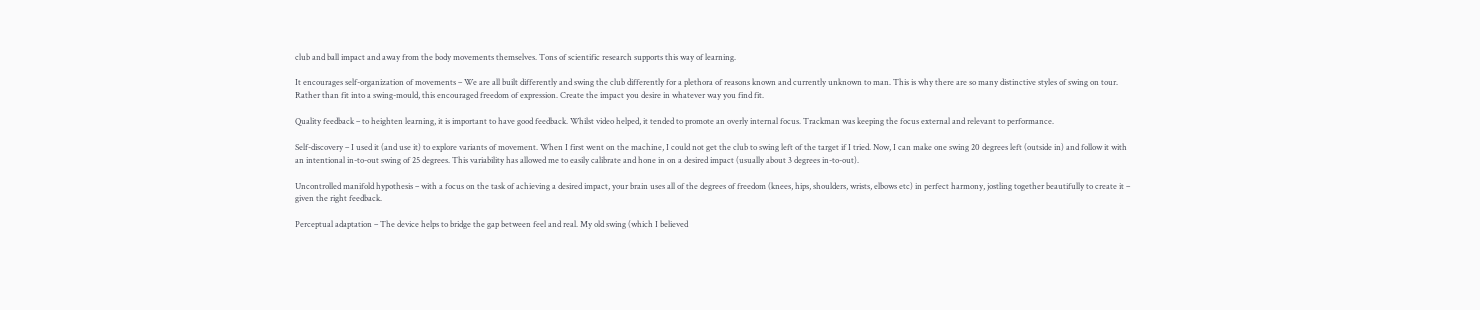club and ball impact and away from the body movements themselves. Tons of scientific research supports this way of learning.

It encourages self-organization of movements – We are all built differently and swing the club differently for a plethora of reasons known and currently unknown to man. This is why there are so many distinctive styles of swing on tour. Rather than fit into a swing-mould, this encouraged freedom of expression. Create the impact you desire in whatever way you find fit.

Quality feedback – to heighten learning, it is important to have good feedback. Whilst video helped, it tended to promote an overly internal focus. Trackman was keeping the focus external and relevant to performance.

Self-discovery – I used it (and use it) to explore variants of movement. When I first went on the machine, I could not get the club to swing left of the target if I tried. Now, I can make one swing 20 degrees left (outside in) and follow it with an intentional in-to-out swing of 25 degrees. This variability has allowed me to easily calibrate and hone in on a desired impact (usually about 3 degrees in-to-out).

Uncontrolled manifold hypothesis – with a focus on the task of achieving a desired impact, your brain uses all of the degrees of freedom (knees, hips, shoulders, wrists, elbows etc) in perfect harmony, jostling together beautifully to create it – given the right feedback.

Perceptual adaptation – The device helps to bridge the gap between feel and real. My old swing (which I believed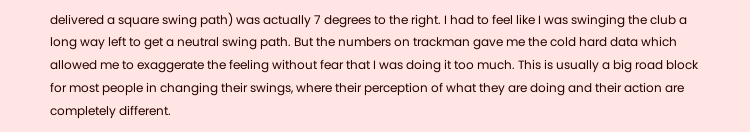delivered a square swing path) was actually 7 degrees to the right. I had to feel like I was swinging the club a long way left to get a neutral swing path. But the numbers on trackman gave me the cold hard data which allowed me to exaggerate the feeling without fear that I was doing it too much. This is usually a big road block for most people in changing their swings, where their perception of what they are doing and their action are completely different.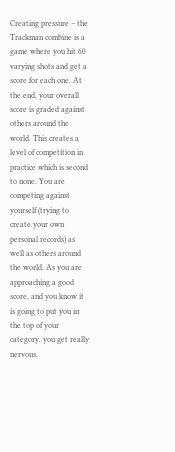Creating pressure – the Trackman combine is a game where you hit 60 varying shots and get a score for each one. At the end, your overall score is graded against others around the world. This creates a level of competition in practice which is second to none. You are competing against yourself (trying to create your own personal records) as well as others around the world. As you are approaching a good score, and you know it is going to put you in the top of your category, you get really nervous.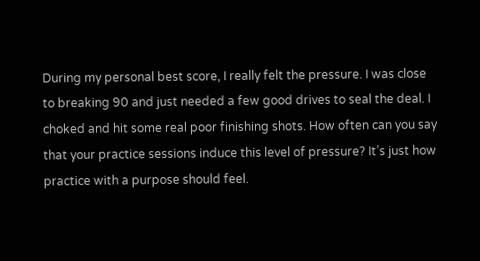During my personal best score, I really felt the pressure. I was close to breaking 90 and just needed a few good drives to seal the deal. I choked and hit some real poor finishing shots. How often can you say that your practice sessions induce this level of pressure? It’s just how practice with a purpose should feel.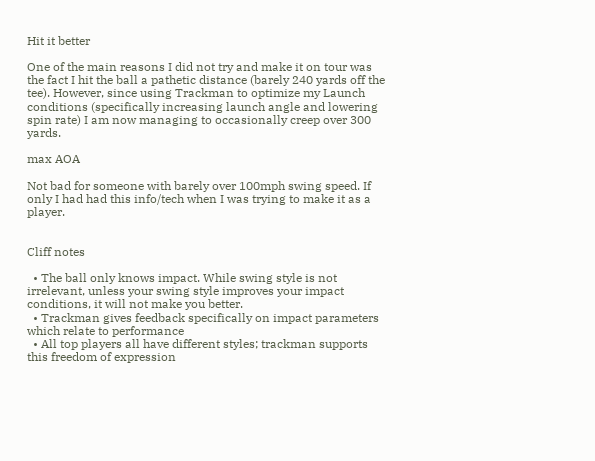Hit it better

One of the main reasons I did not try and make it on tour was the fact I hit the ball a pathetic distance (barely 240 yards off the tee). However, since using Trackman to optimize my Launch conditions (specifically increasing launch angle and lowering spin rate) I am now managing to occasionally creep over 300 yards.

max AOA

Not bad for someone with barely over 100mph swing speed. If only I had had this info/tech when I was trying to make it as a player.


Cliff notes

  • The ball only knows impact. While swing style is not irrelevant, unless your swing style improves your impact conditions, it will not make you better.
  • Trackman gives feedback specifically on impact parameters which relate to performance
  • All top players all have different styles; trackman supports this freedom of expression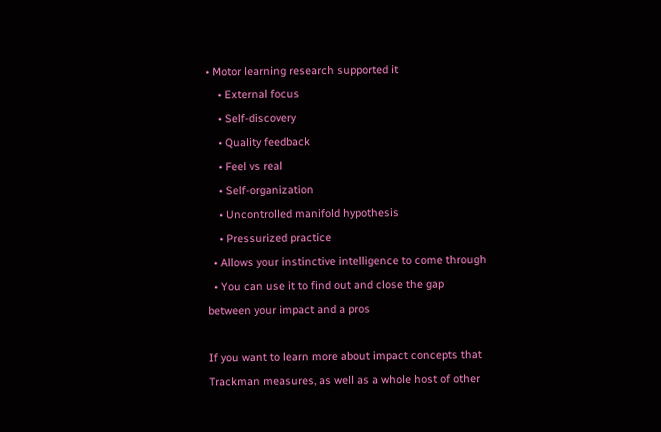• Motor learning research supported it
    • External focus
    • Self-discovery
    • Quality feedback
    • Feel vs real
    • Self-organization
    • Uncontrolled manifold hypothesis
    • Pressurized practice
  • Allows your instinctive intelligence to come through
  • You can use it to find out and close the gap between your impact and a pros

If you want to learn more about impact concepts that Trackman measures, as well as a whole host of other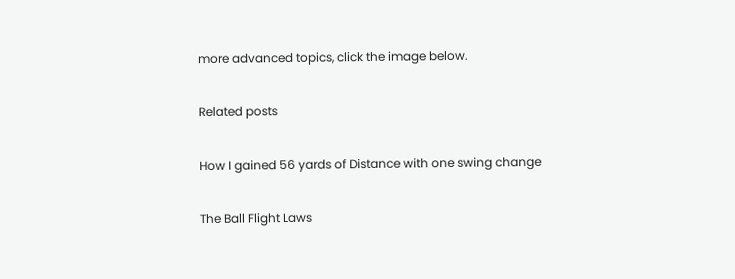more advanced topics, click the image below.

Related posts

How I gained 56 yards of Distance with one swing change

The Ball Flight Laws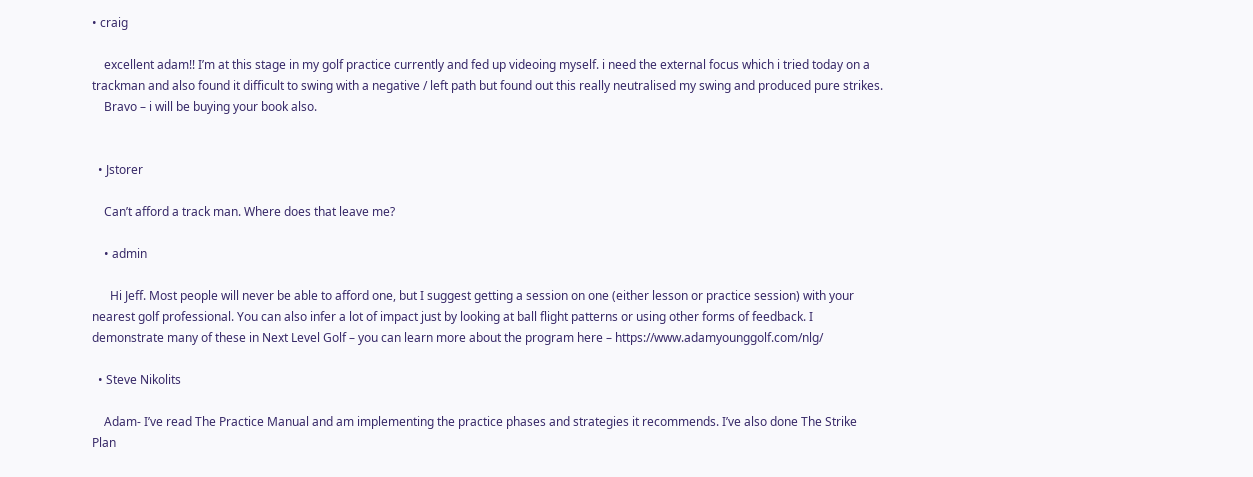• craig

    excellent adam!! I’m at this stage in my golf practice currently and fed up videoing myself. i need the external focus which i tried today on a trackman and also found it difficult to swing with a negative / left path but found out this really neutralised my swing and produced pure strikes.
    Bravo – i will be buying your book also.


  • Jstorer

    Can’t afford a track man. Where does that leave me?

    • admin

      Hi Jeff. Most people will never be able to afford one, but I suggest getting a session on one (either lesson or practice session) with your nearest golf professional. You can also infer a lot of impact just by looking at ball flight patterns or using other forms of feedback. I demonstrate many of these in Next Level Golf – you can learn more about the program here – https://www.adamyounggolf.com/nlg/

  • Steve Nikolits

    Adam- I’ve read The Practice Manual and am implementing the practice phases and strategies it recommends. I’ve also done The Strike Plan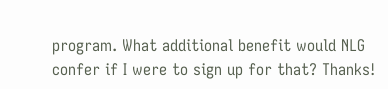program. What additional benefit would NLG confer if I were to sign up for that? Thanks!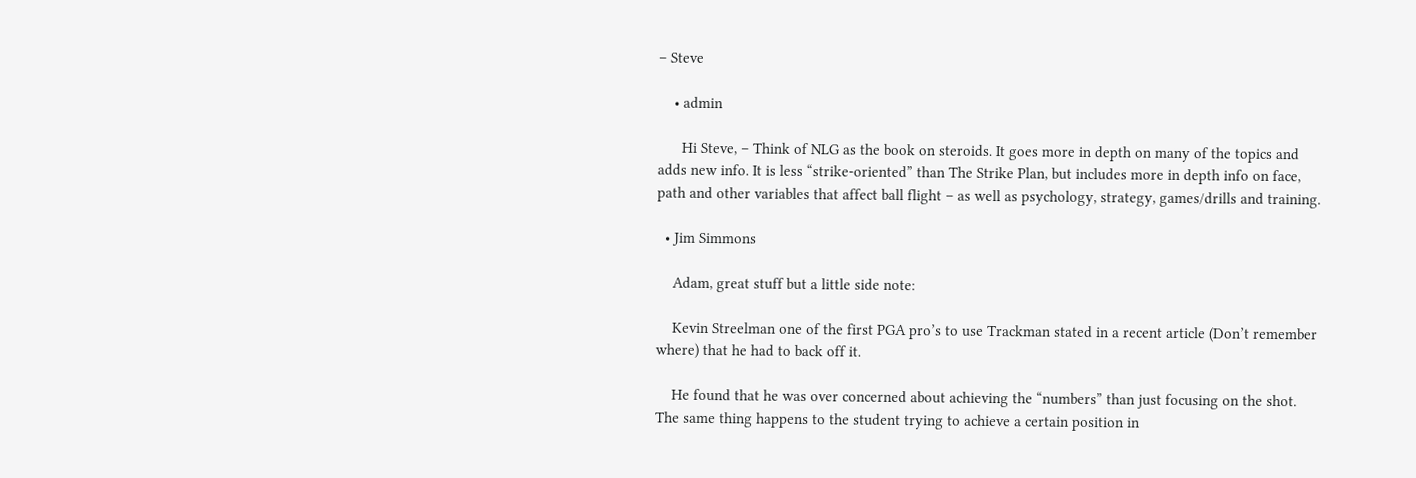– Steve

    • admin

      Hi Steve, – Think of NLG as the book on steroids. It goes more in depth on many of the topics and adds new info. It is less “strike-oriented” than The Strike Plan, but includes more in depth info on face, path and other variables that affect ball flight – as well as psychology, strategy, games/drills and training.

  • Jim Simmons

    Adam, great stuff but a little side note:

    Kevin Streelman one of the first PGA pro’s to use Trackman stated in a recent article (Don’t remember where) that he had to back off it.

    He found that he was over concerned about achieving the “numbers” than just focusing on the shot. The same thing happens to the student trying to achieve a certain position in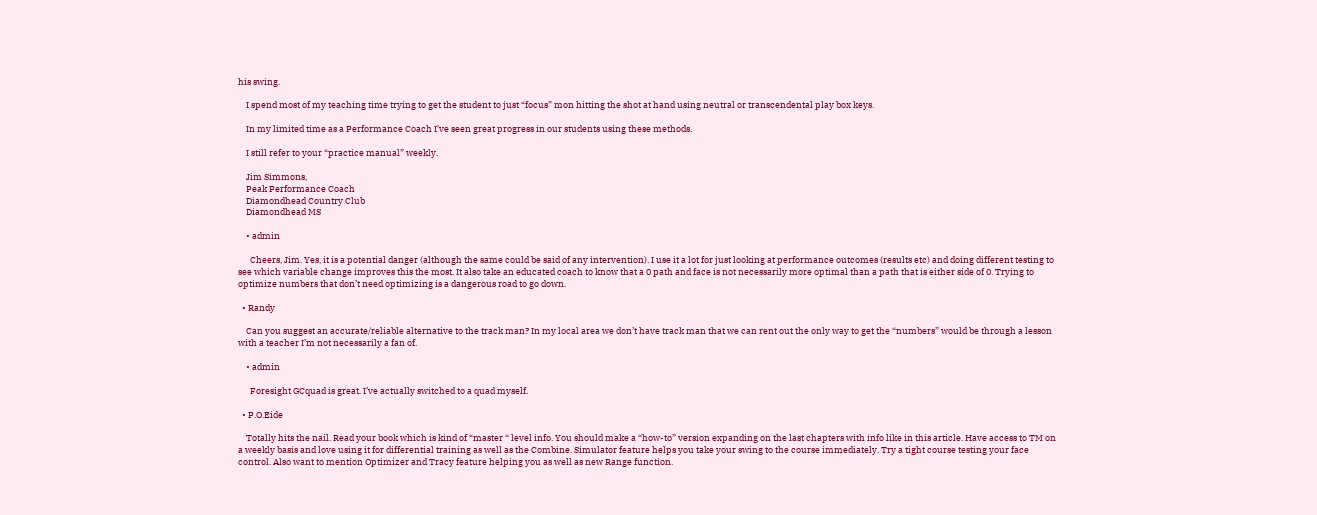his swing.

    I spend most of my teaching time trying to get the student to just “focus” mon hitting the shot at hand using neutral or transcendental play box keys.

    In my limited time as a Performance Coach I’ve seen great progress in our students using these methods.

    I still refer to your “practice manual” weekly.

    Jim Simmons,
    Peak Performance Coach
    Diamondhead Country Club
    Diamondhead MS

    • admin

      Cheers, Jim. Yes, it is a potential danger (although the same could be said of any intervention). I use it a lot for just looking at performance outcomes (results etc) and doing different testing to see which variable change improves this the most. It also take an educated coach to know that a 0 path and face is not necessarily more optimal than a path that is either side of 0. Trying to optimize numbers that don’t need optimizing is a dangerous road to go down.

  • Randy

    Can you suggest an accurate/reliable alternative to the track man? In my local area we don’t have track man that we can rent out the only way to get the “numbers” would be through a lesson with a teacher I’m not necessarily a fan of.

    • admin

      Foresight GCquad is great. I’ve actually switched to a quad myself.

  • P.O.Eide

    Totally hits the nail. Read your book which is kind of “master “ level info. You should make a “how-to” version expanding on the last chapters with info like in this article. Have access to TM on a weekly basis and love using it for differential training as well as the Combine. Simulator feature helps you take your swing to the course immediately. Try a tight course testing your face control. Also want to mention Optimizer and Tracy feature helping you as well as new Range function.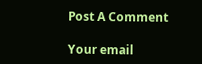Post A Comment

Your email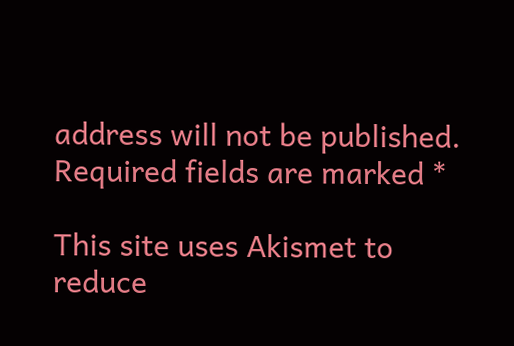address will not be published. Required fields are marked *

This site uses Akismet to reduce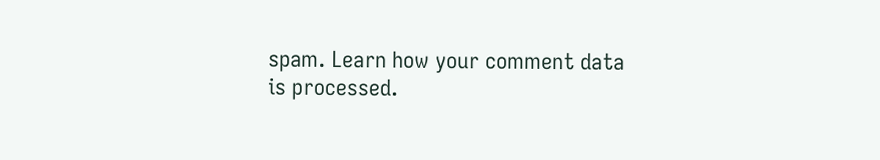spam. Learn how your comment data is processed.